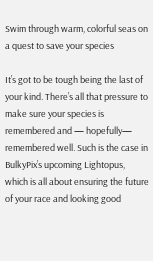Swim through warm, colorful seas on a quest to save your species

It’s got to be tough being the last of your kind. There’s all that pressure to make sure your species is remembered and — hopefully— remembered well. Such is the case in BulkyPix’s upcoming Lightopus, which is all about ensuring the future of your race and looking good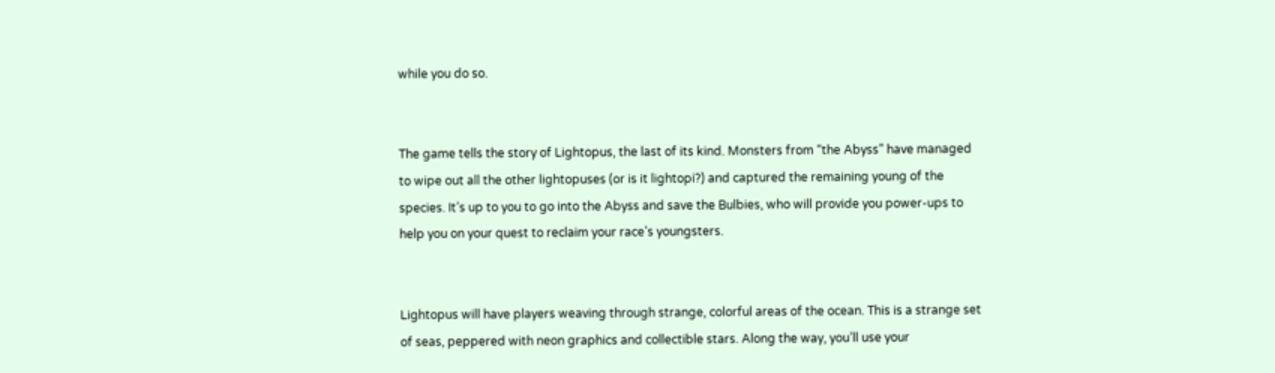while you do so.


The game tells the story of Lightopus, the last of its kind. Monsters from “the Abyss” have managed to wipe out all the other lightopuses (or is it lightopi?) and captured the remaining young of the species. It’s up to you to go into the Abyss and save the Bulbies, who will provide you power-ups to help you on your quest to reclaim your race’s youngsters.


Lightopus will have players weaving through strange, colorful areas of the ocean. This is a strange set of seas, peppered with neon graphics and collectible stars. Along the way, you’ll use your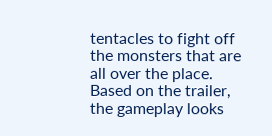tentacles to fight off the monsters that are all over the place. Based on the trailer, the gameplay looks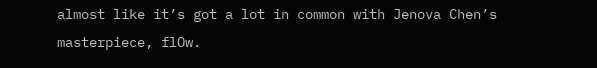almost like it’s got a lot in common with Jenova Chen’s masterpiece, flOw.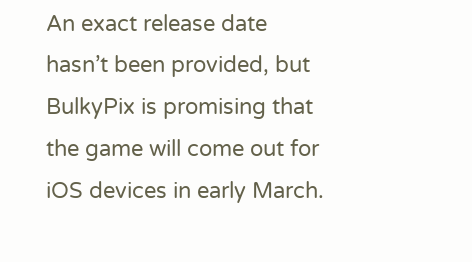An exact release date hasn’t been provided, but BulkyPix is promising that the game will come out for iOS devices in early March.